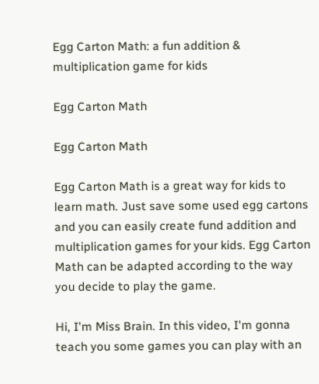Egg Carton Math: a fun addition & multiplication game for kids

Egg Carton Math

Egg Carton Math

Egg Carton Math is a great way for kids to learn math. Just save some used egg cartons and you can easily create fund addition and multiplication games for your kids. Egg Carton Math can be adapted according to the way you decide to play the game.

Hi, I'm Miss Brain. In this video, I'm gonna teach you some games you can play with an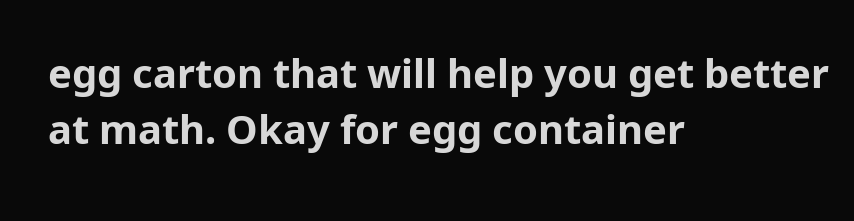egg carton that will help you get better at math. Okay for egg container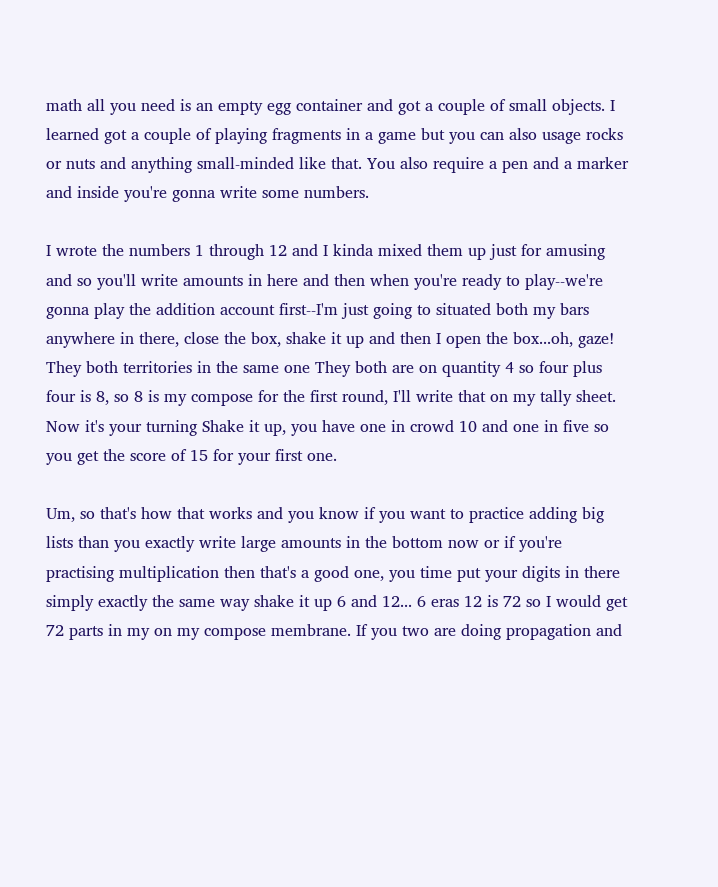math all you need is an empty egg container and got a couple of small objects. I learned got a couple of playing fragments in a game but you can also usage rocks or nuts and anything small-minded like that. You also require a pen and a marker and inside you're gonna write some numbers.

I wrote the numbers 1 through 12 and I kinda mixed them up just for amusing and so you'll write amounts in here and then when you're ready to play--we're gonna play the addition account first--I'm just going to situated both my bars anywhere in there, close the box, shake it up and then I open the box...oh, gaze! They both territories in the same one They both are on quantity 4 so four plus four is 8, so 8 is my compose for the first round, I'll write that on my tally sheet. Now it's your turning Shake it up, you have one in crowd 10 and one in five so you get the score of 15 for your first one.

Um, so that's how that works and you know if you want to practice adding big lists than you exactly write large amounts in the bottom now or if you're practising multiplication then that's a good one, you time put your digits in there simply exactly the same way shake it up 6 and 12... 6 eras 12 is 72 so I would get 72 parts in my on my compose membrane. If you two are doing propagation and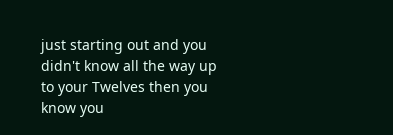just starting out and you didn't know all the way up to your Twelves then you know you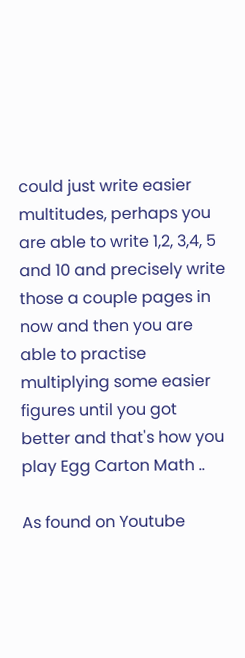could just write easier multitudes, perhaps you are able to write 1,2, 3,4, 5 and 10 and precisely write those a couple pages in now and then you are able to practise multiplying some easier figures until you got better and that's how you play Egg Carton Math ..

As found on Youtube